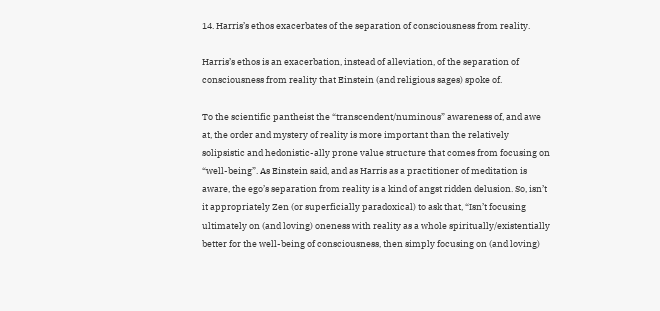14. Harris’s ethos exacerbates of the separation of consciousness from reality.

Harris’s ethos is an exacerbation, instead of alleviation, of the separation of consciousness from reality that Einstein (and religious sages) spoke of.

To the scientific pantheist the “transcendent/numinous” awareness of, and awe at, the order and mystery of reality is more important than the relatively solipsistic and hedonistic-ally prone value structure that comes from focusing on “well-being”. As Einstein said, and as Harris as a practitioner of meditation is aware, the ego’s separation from reality is a kind of angst ridden delusion. So, isn’t it appropriately Zen (or superficially paradoxical) to ask that, “Isn’t focusing ultimately on (and loving) oneness with reality as a whole spiritually/existentially better for the well-being of consciousness, then simply focusing on (and loving)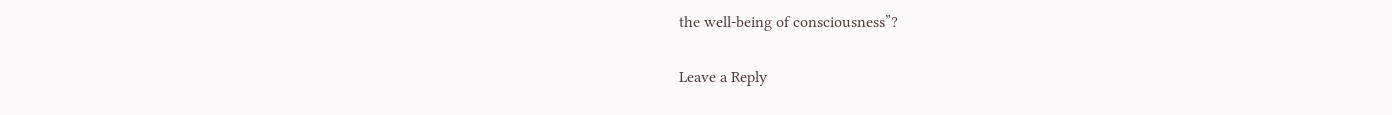the well-being of consciousness”?

Leave a Reply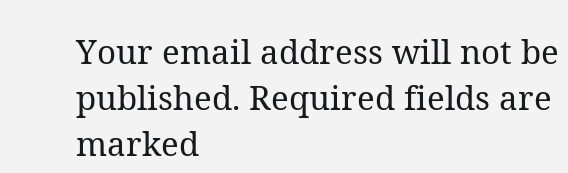Your email address will not be published. Required fields are marked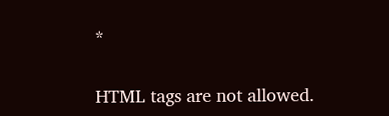*


HTML tags are not allowed.